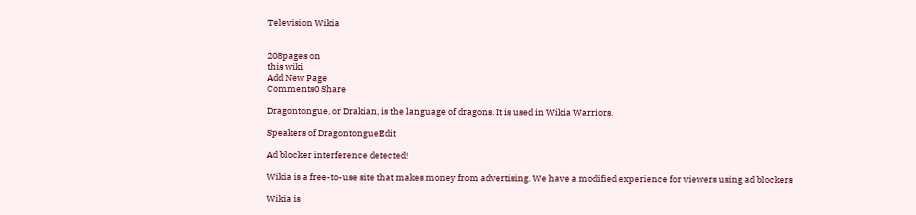Television Wikia


208pages on
this wiki
Add New Page
Comments0 Share

Dragontongue, or Drakian, is the language of dragons. It is used in Wikia Warriors.

Speakers of DragontongueEdit

Ad blocker interference detected!

Wikia is a free-to-use site that makes money from advertising. We have a modified experience for viewers using ad blockers

Wikia is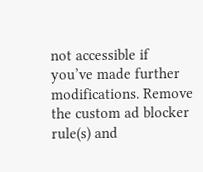not accessible if you’ve made further modifications. Remove the custom ad blocker rule(s) and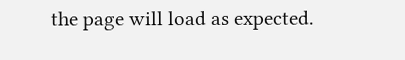the page will load as expected.